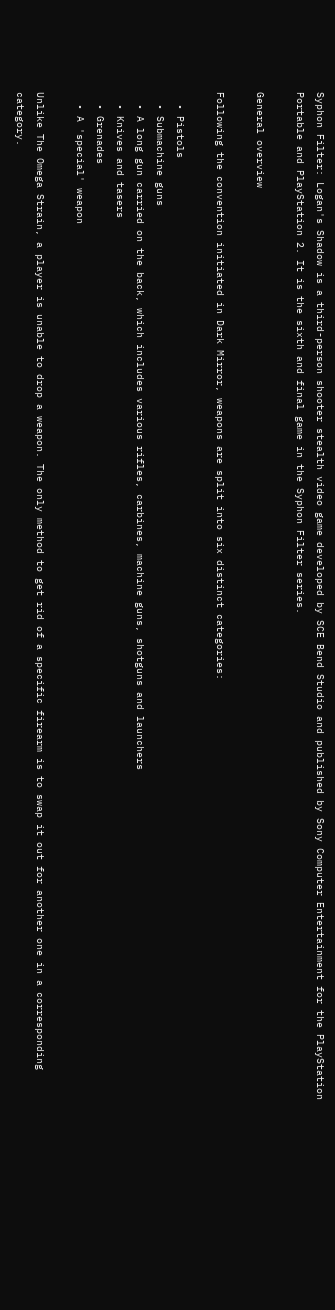Syphon Filter: Logan's Shadow is a third-person shooter stealth video game developed by SCE Bend Studio and published by Sony Computer Entertainment for the PlayStation Portable and PlayStation 2. It is the sixth and final game in the Syphon Filter series.

General overview

Following the convention initiated in Dark Mirror, weapons are split into six distinct categories:

  • Pistols
  • Submachine guns
  • A long gun carried on the back, which includes various rifles, carbines, machine guns, shotguns and launchers
  • Knives and tasers
  • Grenades
  • A 'special' weapon

Unlike The Omega Strain, a player is unable to drop a weapon. The only method to get rid of a specific firearm is to swap it out for another one in a corresponding category.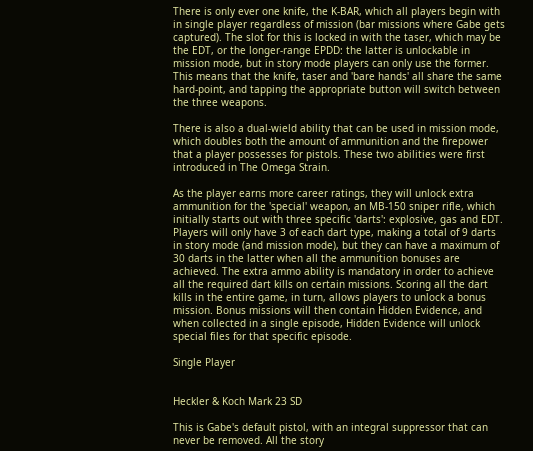There is only ever one knife, the K-BAR, which all players begin with in single player regardless of mission (bar missions where Gabe gets captured). The slot for this is locked in with the taser, which may be the EDT, or the longer-range EPDD: the latter is unlockable in mission mode, but in story mode players can only use the former. This means that the knife, taser and 'bare hands' all share the same hard-point, and tapping the appropriate button will switch between the three weapons.

There is also a dual-wield ability that can be used in mission mode, which doubles both the amount of ammunition and the firepower that a player possesses for pistols. These two abilities were first introduced in The Omega Strain.

As the player earns more career ratings, they will unlock extra ammunition for the 'special' weapon, an MB-150 sniper rifle, which initially starts out with three specific 'darts': explosive, gas and EDT. Players will only have 3 of each dart type, making a total of 9 darts in story mode (and mission mode), but they can have a maximum of 30 darts in the latter when all the ammunition bonuses are achieved. The extra ammo ability is mandatory in order to achieve all the required dart kills on certain missions. Scoring all the dart kills in the entire game, in turn, allows players to unlock a bonus mission. Bonus missions will then contain Hidden Evidence, and when collected in a single episode, Hidden Evidence will unlock special files for that specific episode.

Single Player


Heckler & Koch Mark 23 SD

This is Gabe's default pistol, with an integral suppressor that can never be removed. All the story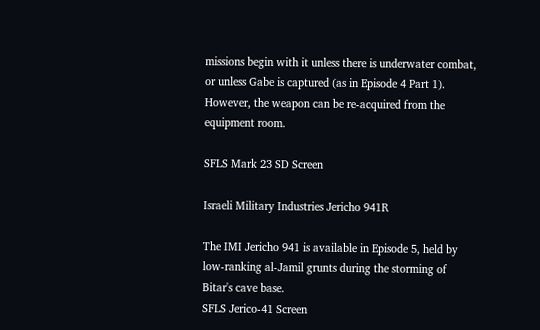missions begin with it unless there is underwater combat, or unless Gabe is captured (as in Episode 4 Part 1). However, the weapon can be re-acquired from the equipment room.

SFLS Mark 23 SD Screen

Israeli Military Industries Jericho 941R

The IMI Jericho 941 is available in Episode 5, held by low-ranking al-Jamil grunts during the storming of Bitar's cave base.
SFLS Jerico-41 Screen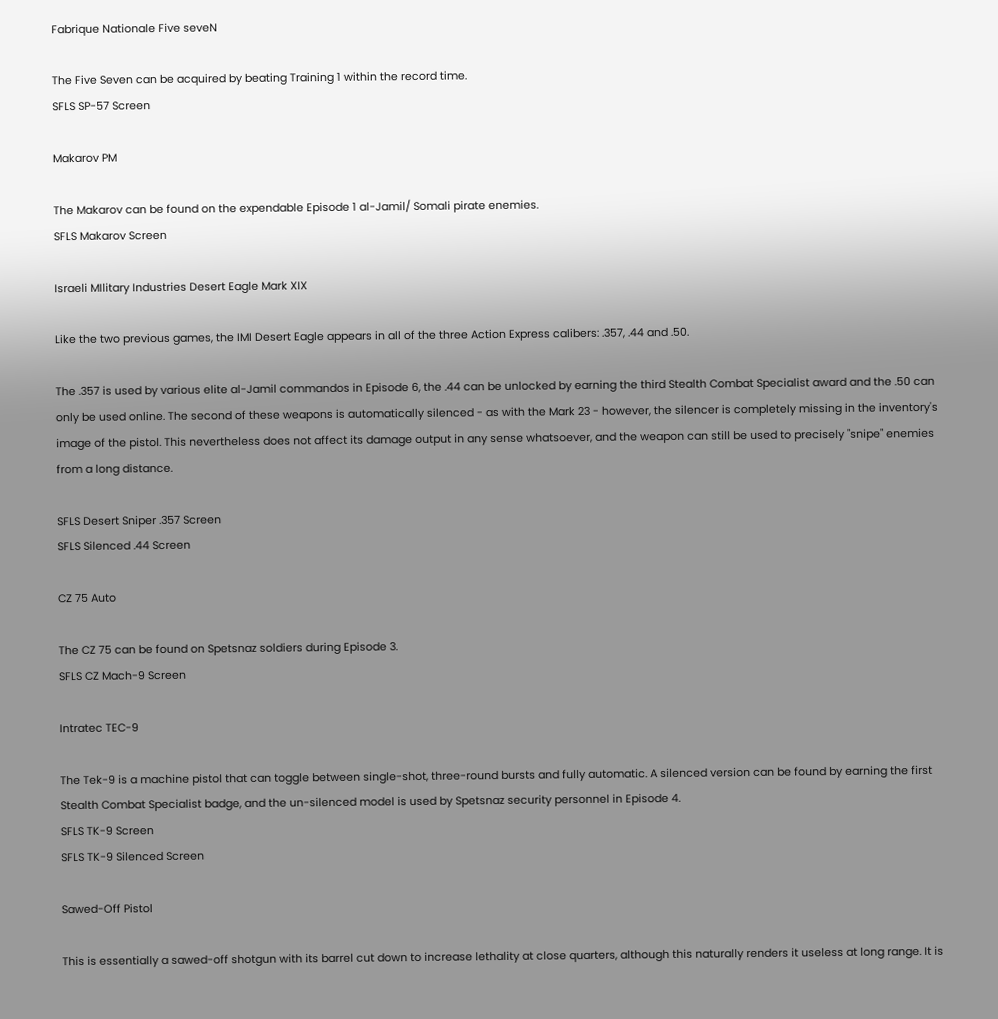Fabrique Nationale Five seveN

The Five Seven can be acquired by beating Training 1 within the record time.
SFLS SP-57 Screen

Makarov PM

The Makarov can be found on the expendable Episode 1 al-Jamil/ Somali pirate enemies.
SFLS Makarov Screen

Israeli MIlitary Industries Desert Eagle Mark XIX

Like the two previous games, the IMI Desert Eagle appears in all of the three Action Express calibers: .357, .44 and .50.

The .357 is used by various elite al-Jamil commandos in Episode 6, the .44 can be unlocked by earning the third Stealth Combat Specialist award and the .50 can only be used online. The second of these weapons is automatically silenced - as with the Mark 23 - however, the silencer is completely missing in the inventory's image of the pistol. This nevertheless does not affect its damage output in any sense whatsoever, and the weapon can still be used to precisely "snipe" enemies from a long distance.

SFLS Desert Sniper .357 Screen
SFLS Silenced .44 Screen

CZ 75 Auto

The CZ 75 can be found on Spetsnaz soldiers during Episode 3.
SFLS CZ Mach-9 Screen

Intratec TEC-9

The Tek-9 is a machine pistol that can toggle between single-shot, three-round bursts and fully automatic. A silenced version can be found by earning the first Stealth Combat Specialist badge, and the un-silenced model is used by Spetsnaz security personnel in Episode 4.
SFLS TK-9 Screen
SFLS TK-9 Silenced Screen

Sawed-Off Pistol

This is essentially a sawed-off shotgun with its barrel cut down to increase lethality at close quarters, although this naturally renders it useless at long range. It is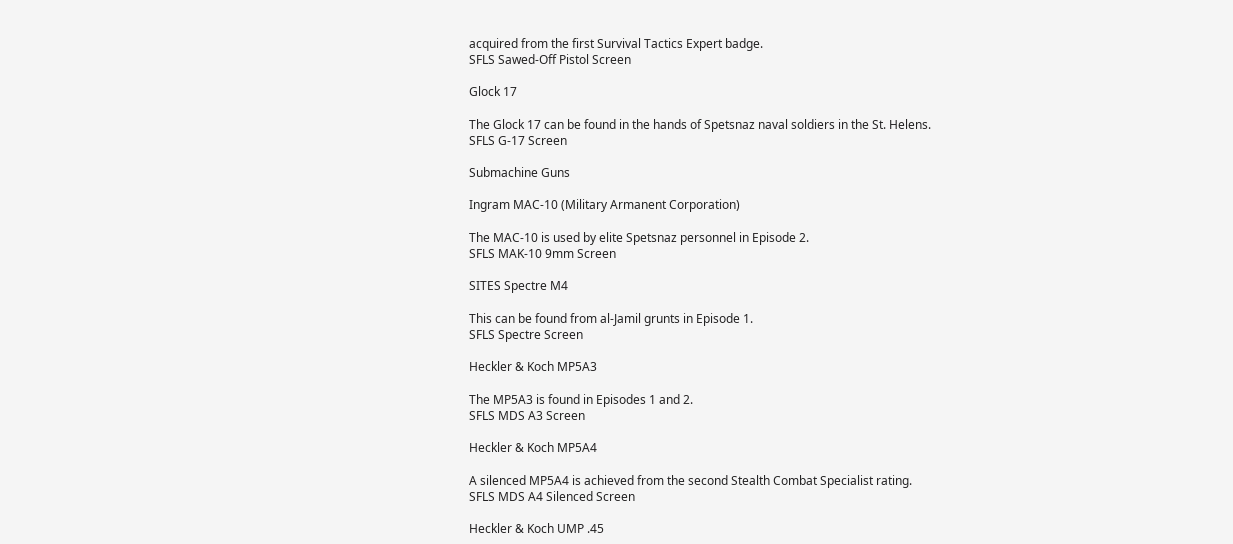acquired from the first Survival Tactics Expert badge.
SFLS Sawed-Off Pistol Screen

Glock 17

The Glock 17 can be found in the hands of Spetsnaz naval soldiers in the St. Helens.
SFLS G-17 Screen

Submachine Guns

Ingram MAC-10 (Military Armanent Corporation)

The MAC-10 is used by elite Spetsnaz personnel in Episode 2.
SFLS MAK-10 9mm Screen

SITES Spectre M4

This can be found from al-Jamil grunts in Episode 1.
SFLS Spectre Screen

Heckler & Koch MP5A3

The MP5A3 is found in Episodes 1 and 2.
SFLS MDS A3 Screen

Heckler & Koch MP5A4

A silenced MP5A4 is achieved from the second Stealth Combat Specialist rating.
SFLS MDS A4 Silenced Screen

Heckler & Koch UMP .45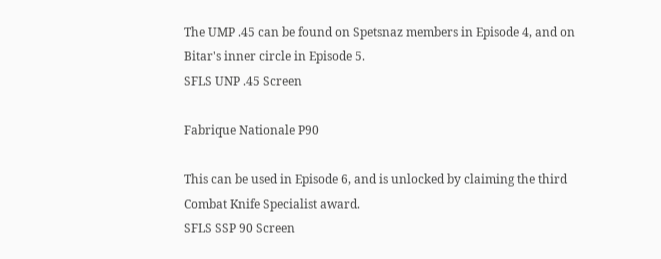The UMP .45 can be found on Spetsnaz members in Episode 4, and on Bitar's inner circle in Episode 5.
SFLS UNP .45 Screen

Fabrique Nationale P90

This can be used in Episode 6, and is unlocked by claiming the third Combat Knife Specialist award.
SFLS SSP 90 Screen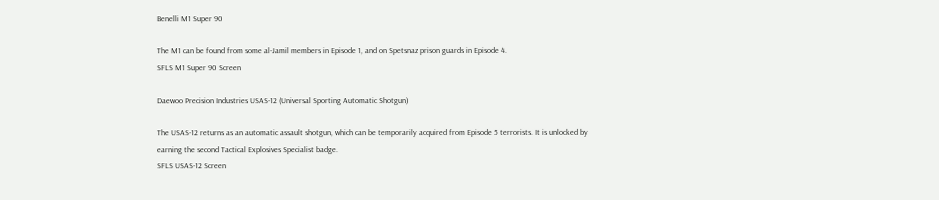Benelli M1 Super 90

The M1 can be found from some al-Jamil members in Episode 1, and on Spetsnaz prison guards in Episode 4.
SFLS M1 Super 90 Screen

Daewoo Precision Industries USAS-12 (Universal Sporting Automatic Shotgun)

The USAS-12 returns as an automatic assault shotgun, which can be temporarily acquired from Episode 5 terrorists. It is unlocked by earning the second Tactical Explosives Specialist badge.
SFLS USAS-12 Screen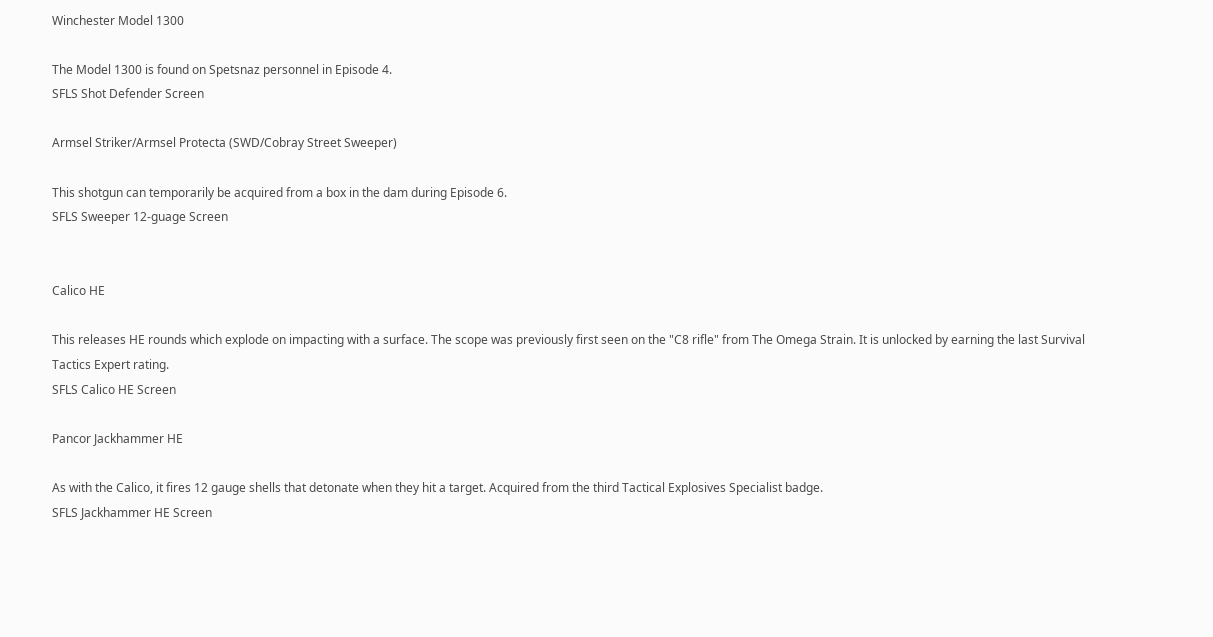Winchester Model 1300

The Model 1300 is found on Spetsnaz personnel in Episode 4.
SFLS Shot Defender Screen

Armsel Striker/Armsel Protecta (SWD/Cobray Street Sweeper)

This shotgun can temporarily be acquired from a box in the dam during Episode 6.
SFLS Sweeper 12-guage Screen


Calico HE

This releases HE rounds which explode on impacting with a surface. The scope was previously first seen on the "C8 rifle" from The Omega Strain. It is unlocked by earning the last Survival Tactics Expert rating.
SFLS Calico HE Screen

Pancor Jackhammer HE

As with the Calico, it fires 12 gauge shells that detonate when they hit a target. Acquired from the third Tactical Explosives Specialist badge.
SFLS Jackhammer HE Screen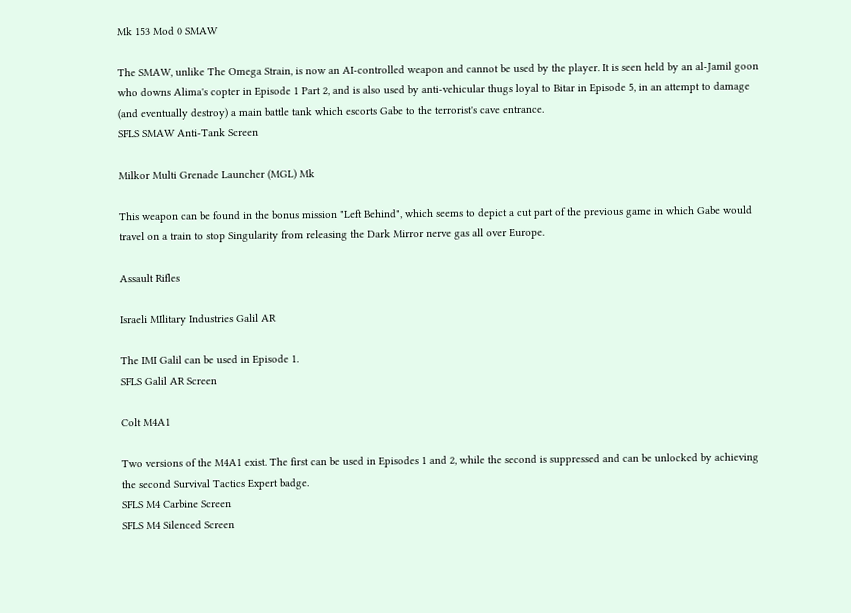Mk 153 Mod 0 SMAW

The SMAW, unlike The Omega Strain, is now an AI-controlled weapon and cannot be used by the player. It is seen held by an al-Jamil goon who downs Alima's copter in Episode 1 Part 2, and is also used by anti-vehicular thugs loyal to Bitar in Episode 5, in an attempt to damage (and eventually destroy) a main battle tank which escorts Gabe to the terrorist's cave entrance.
SFLS SMAW Anti-Tank Screen

Milkor Multi Grenade Launcher (MGL) Mk

This weapon can be found in the bonus mission "Left Behind", which seems to depict a cut part of the previous game in which Gabe would travel on a train to stop Singularity from releasing the Dark Mirror nerve gas all over Europe.

Assault Rifles

Israeli MIlitary Industries Galil AR

The IMI Galil can be used in Episode 1.
SFLS Galil AR Screen

Colt M4A1

Two versions of the M4A1 exist. The first can be used in Episodes 1 and 2, while the second is suppressed and can be unlocked by achieving the second Survival Tactics Expert badge.
SFLS M4 Carbine Screen
SFLS M4 Silenced Screen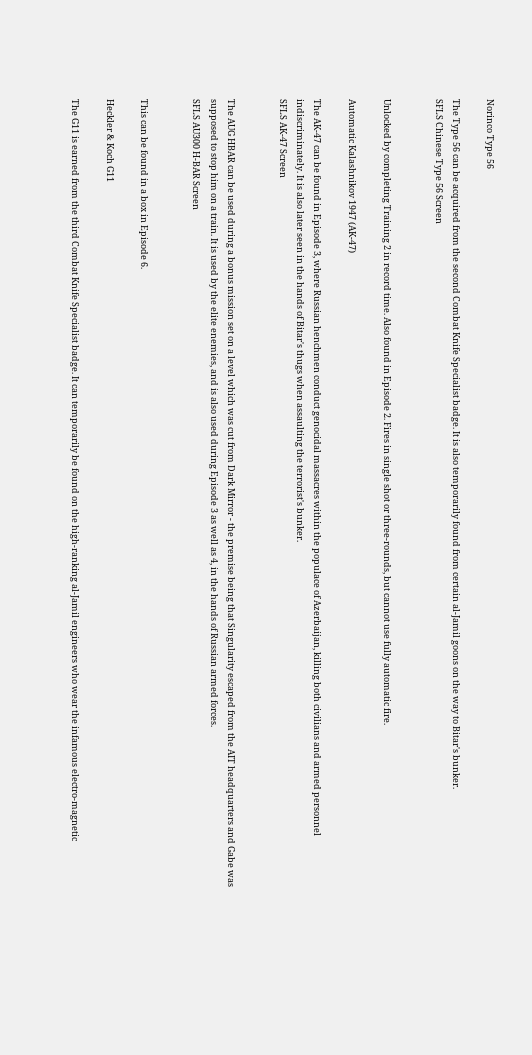Norinco Type 56

The Type 56 can be acquired from the second Combat Knife Specialist badge. It is also temporarily found from certain al-Jamil goons on the way to Bitar's bunker.
SFLS Chinese Type 56 Screen


Unlocked by completing Training 2 in record time. Also found in Episode 2. Fires in single shot or three-rounds, but cannot use fully automatic fire.

Automatic Kalashnikov 1947 (AK-47)

The AK-47 can be found in Episode 3, where Russian henchmen conduct genocidal massacres within the populace of Azerbaijan, killing both civilians and armed personnel indiscriminately. It is also later seen in the hands of Bitar's thugs when assaulting the terrorist's bunker.
SFLS AK-47 Screen


The AUG HBAR can be used during a bonus mission set on a level which was cut from Dark Mirror - the premise being that Singularity escaped from the AIT headquarters and Gabe was supposed to stop him on a train. It is used by the elite enemies, and is also used during Episode 3 as well as 4, in the hands of Russian armed forces.
SFLS AU300 H-BAR Screen


This can be found in a box in Episode 6.

Heckler & Koch G11

The G11 is earned from the third Combat Knife Specialist badge. It can temporarily be found on the high-ranking al-Jamil engineers who wear the infamous electro-magnetic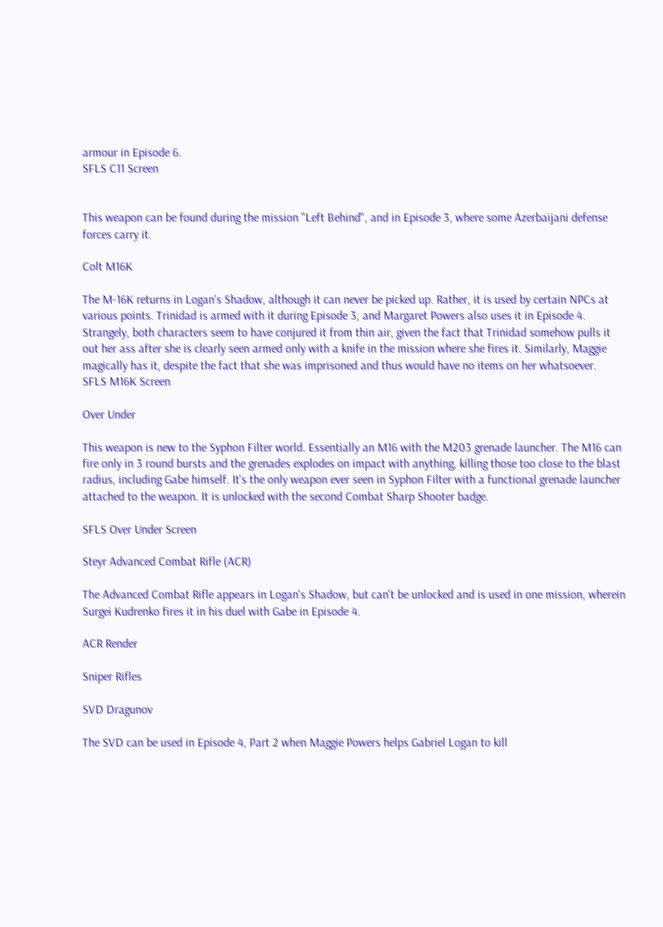armour in Episode 6.
SFLS C11 Screen


This weapon can be found during the mission "Left Behind", and in Episode 3, where some Azerbaijani defense forces carry it.

Colt M16K

The M-16K returns in Logan's Shadow, although it can never be picked up. Rather, it is used by certain NPCs at various points. Trinidad is armed with it during Episode 3, and Margaret Powers also uses it in Episode 4. Strangely, both characters seem to have conjured it from thin air, given the fact that Trinidad somehow pulls it out her ass after she is clearly seen armed only with a knife in the mission where she fires it. Similarly, Maggie magically has it, despite the fact that she was imprisoned and thus would have no items on her whatsoever.
SFLS M16K Screen

Over Under

This weapon is new to the Syphon Filter world. Essentially an M16 with the M203 grenade launcher. The M16 can fire only in 3 round bursts and the grenades explodes on impact with anything, killing those too close to the blast radius, including Gabe himself. It's the only weapon ever seen in Syphon Filter with a functional grenade launcher attached to the weapon. It is unlocked with the second Combat Sharp Shooter badge.

SFLS Over Under Screen

Steyr Advanced Combat Rifle (ACR)

The Advanced Combat Rifle appears in Logan's Shadow, but can't be unlocked and is used in one mission, wherein Surgei Kudrenko fires it in his duel with Gabe in Episode 4.

ACR Render

Sniper Rifles

SVD Dragunov

The SVD can be used in Episode 4, Part 2 when Maggie Powers helps Gabriel Logan to kill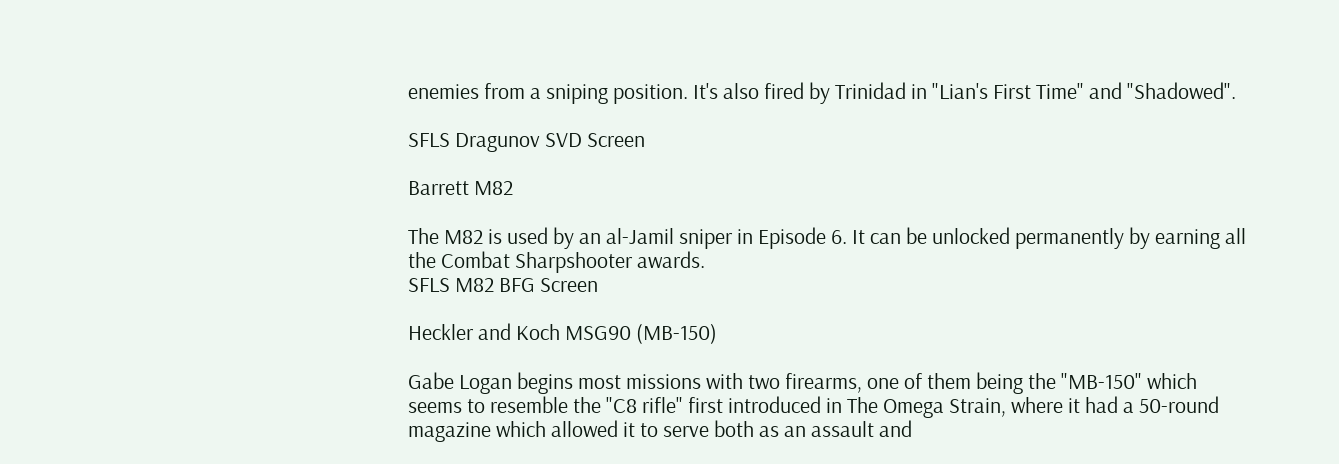enemies from a sniping position. It's also fired by Trinidad in "Lian's First Time" and "Shadowed".

SFLS Dragunov SVD Screen

Barrett M82

The M82 is used by an al-Jamil sniper in Episode 6. It can be unlocked permanently by earning all the Combat Sharpshooter awards.
SFLS M82 BFG Screen

Heckler and Koch MSG90 (MB-150)

Gabe Logan begins most missions with two firearms, one of them being the "MB-150" which seems to resemble the "C8 rifle" first introduced in The Omega Strain, where it had a 50-round magazine which allowed it to serve both as an assault and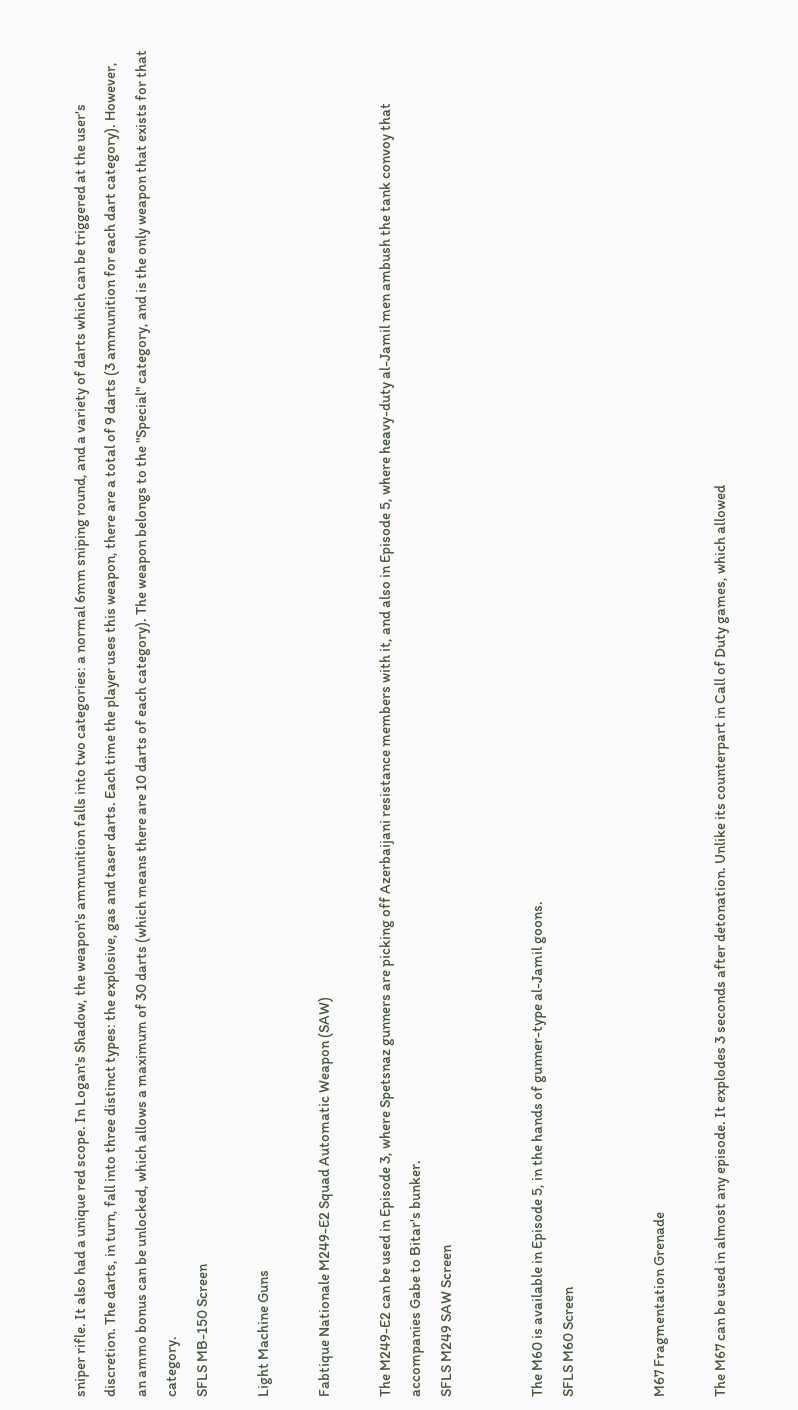sniper rifle. It also had a unique red scope. In Logan's Shadow, the weapon's ammunition falls into two categories: a normal 6mm sniping round, and a variety of darts which can be triggered at the user's discretion. The darts, in turn, fall into three distinct types: the explosive, gas and taser darts. Each time the player uses this weapon, there are a total of 9 darts (3 ammunition for each dart category). However, an ammo bonus can be unlocked, which allows a maximum of 30 darts (which means there are 10 darts of each category). The weapon belongs to the "Special" category, and is the only weapon that exists for that category.
SFLS MB-150 Screen

Light Machine Guns

Fabtique Nationale M249-E2 Squad Automatic Weapon (SAW)

The M249-E2 can be used in Episode 3, where Spetsnaz gunners are picking off Azerbaijani resistance members with it, and also in Episode 5, where heavy-duty al-Jamil men ambush the tank convoy that accompanies Gabe to Bitar's bunker.
SFLS M249 SAW Screen


The M60 is available in Episode 5, in the hands of gunner-type al-Jamil goons.
SFLS M60 Screen


M67 Fragmentation Grenade

The M67 can be used in almost any episode. It explodes 3 seconds after detonation. Unlike its counterpart in Call of Duty games, which allowed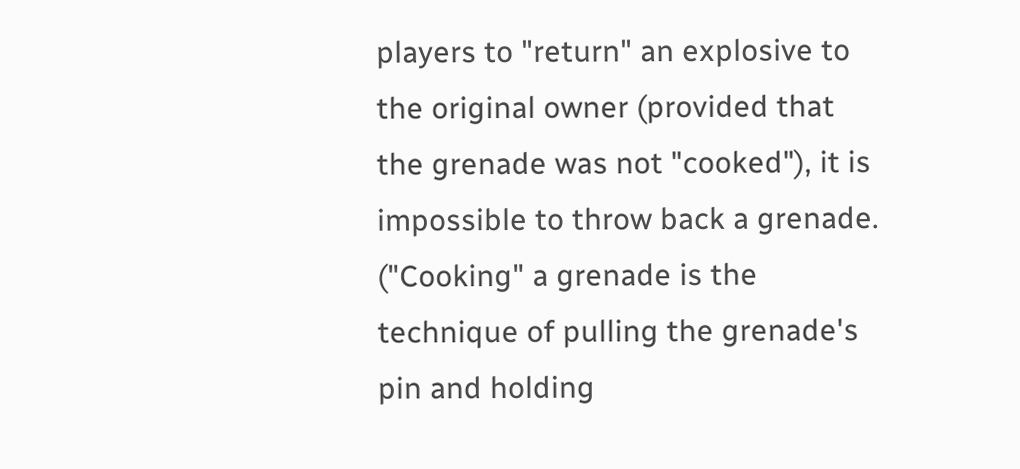players to "return" an explosive to the original owner (provided that the grenade was not "cooked"), it is impossible to throw back a grenade. ("Cooking" a grenade is the technique of pulling the grenade's pin and holding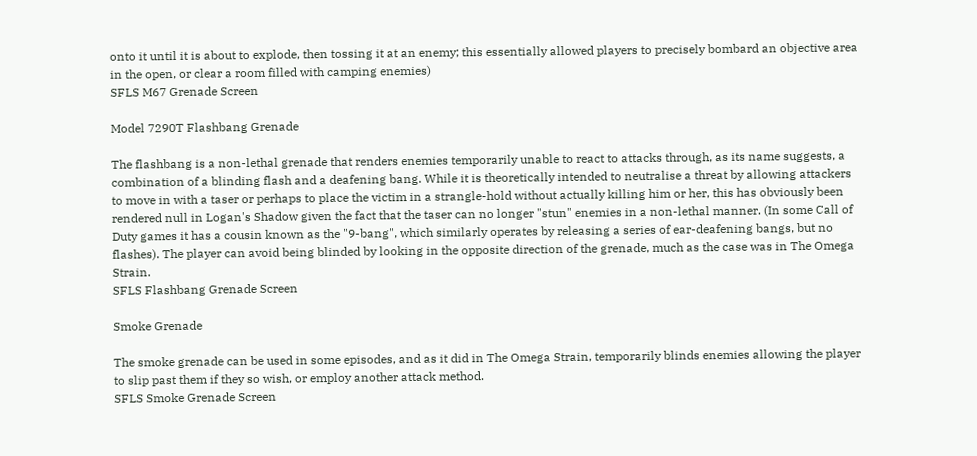onto it until it is about to explode, then tossing it at an enemy; this essentially allowed players to precisely bombard an objective area in the open, or clear a room filled with camping enemies)
SFLS M67 Grenade Screen

Model 7290T Flashbang Grenade

The flashbang is a non-lethal grenade that renders enemies temporarily unable to react to attacks through, as its name suggests, a combination of a blinding flash and a deafening bang. While it is theoretically intended to neutralise a threat by allowing attackers to move in with a taser or perhaps to place the victim in a strangle-hold without actually killing him or her, this has obviously been rendered null in Logan's Shadow given the fact that the taser can no longer "stun" enemies in a non-lethal manner. (In some Call of Duty games it has a cousin known as the "9-bang", which similarly operates by releasing a series of ear-deafening bangs, but no flashes). The player can avoid being blinded by looking in the opposite direction of the grenade, much as the case was in The Omega Strain.
SFLS Flashbang Grenade Screen

Smoke Grenade

The smoke grenade can be used in some episodes, and as it did in The Omega Strain, temporarily blinds enemies allowing the player to slip past them if they so wish, or employ another attack method.
SFLS Smoke Grenade Screen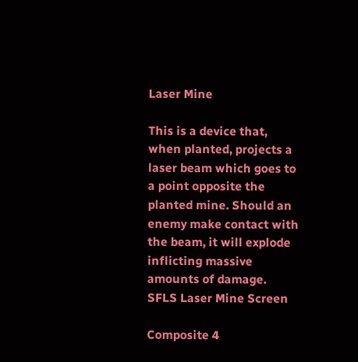Laser Mine

This is a device that, when planted, projects a laser beam which goes to a point opposite the planted mine. Should an enemy make contact with the beam, it will explode inflicting massive amounts of damage.
SFLS Laser Mine Screen

Composite 4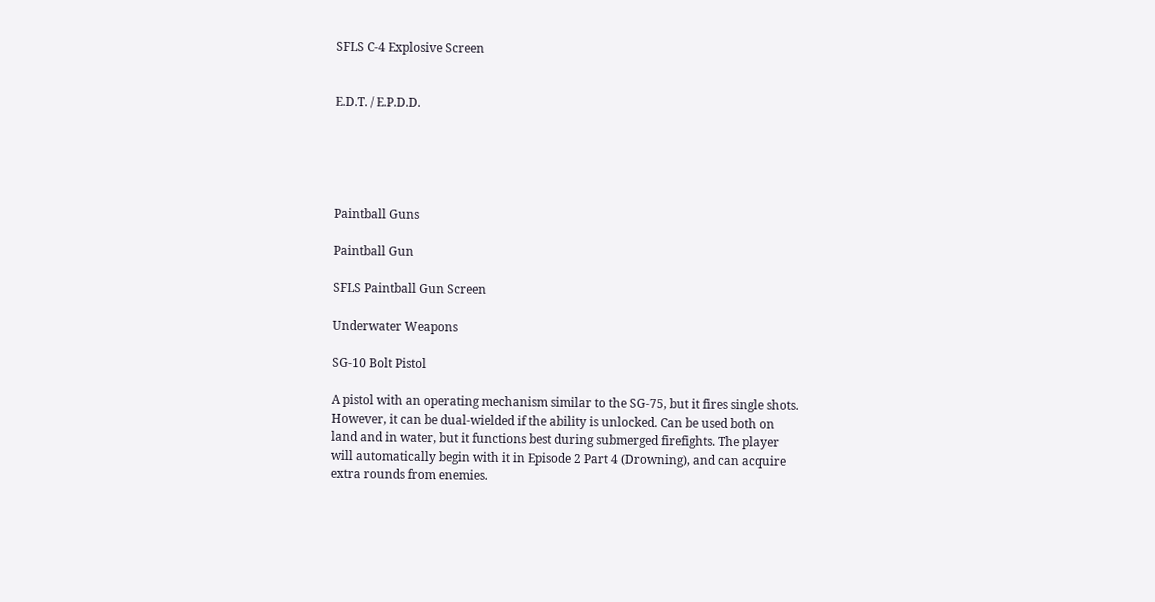SFLS C-4 Explosive Screen


E.D.T. / E.P.D.D.





Paintball Guns

Paintball Gun

SFLS Paintball Gun Screen

Underwater Weapons

SG-10 Bolt Pistol

A pistol with an operating mechanism similar to the SG-75, but it fires single shots. However, it can be dual-wielded if the ability is unlocked. Can be used both on land and in water, but it functions best during submerged firefights. The player will automatically begin with it in Episode 2 Part 4 (Drowning), and can acquire extra rounds from enemies.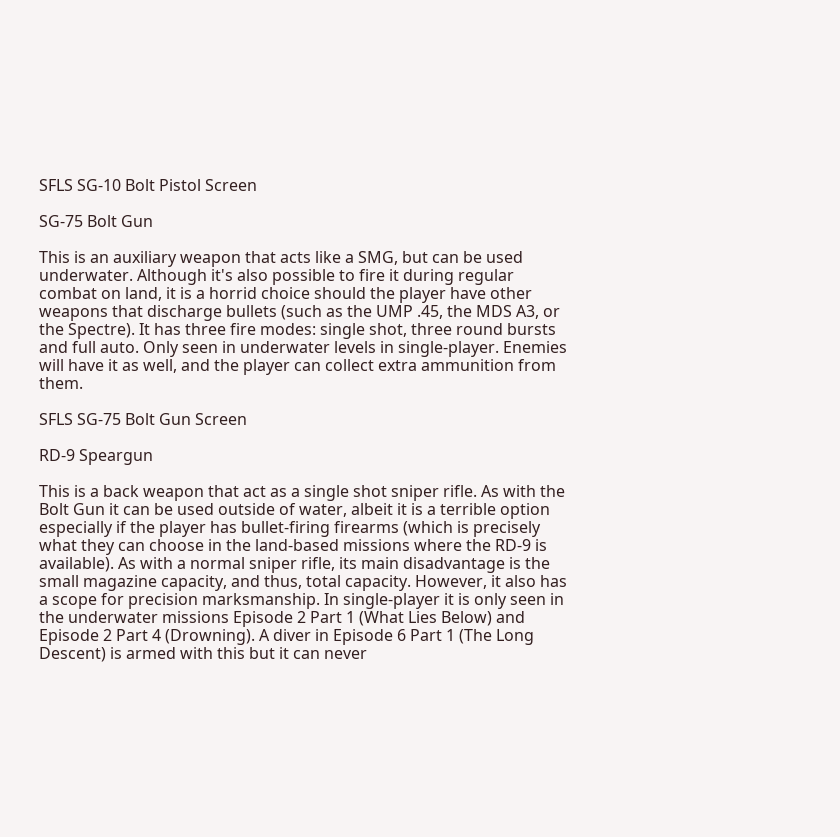SFLS SG-10 Bolt Pistol Screen

SG-75 Bolt Gun

This is an auxiliary weapon that acts like a SMG, but can be used underwater. Although it's also possible to fire it during regular combat on land, it is a horrid choice should the player have other weapons that discharge bullets (such as the UMP .45, the MDS A3, or the Spectre). It has three fire modes: single shot, three round bursts and full auto. Only seen in underwater levels in single-player. Enemies will have it as well, and the player can collect extra ammunition from them.

SFLS SG-75 Bolt Gun Screen

RD-9 Speargun

This is a back weapon that act as a single shot sniper rifle. As with the Bolt Gun it can be used outside of water, albeit it is a terrible option especially if the player has bullet-firing firearms (which is precisely what they can choose in the land-based missions where the RD-9 is available). As with a normal sniper rifle, its main disadvantage is the small magazine capacity, and thus, total capacity. However, it also has a scope for precision marksmanship. In single-player it is only seen in the underwater missions Episode 2 Part 1 (What Lies Below) and Episode 2 Part 4 (Drowning). A diver in Episode 6 Part 1 (The Long Descent) is armed with this but it can never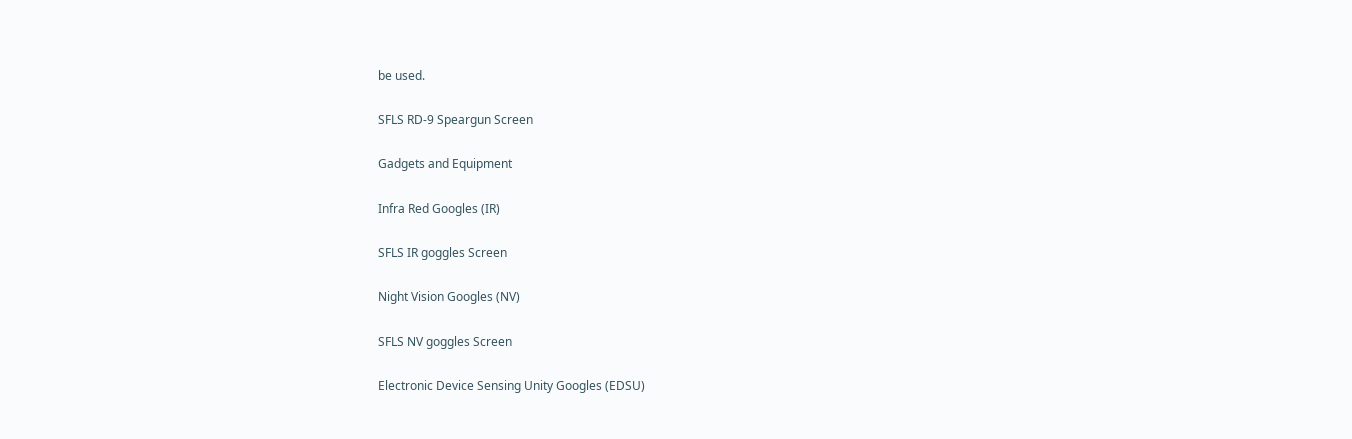be used.

SFLS RD-9 Speargun Screen

Gadgets and Equipment

Infra Red Googles (IR)

SFLS IR goggles Screen

Night Vision Googles (NV)

SFLS NV goggles Screen

Electronic Device Sensing Unity Googles (EDSU)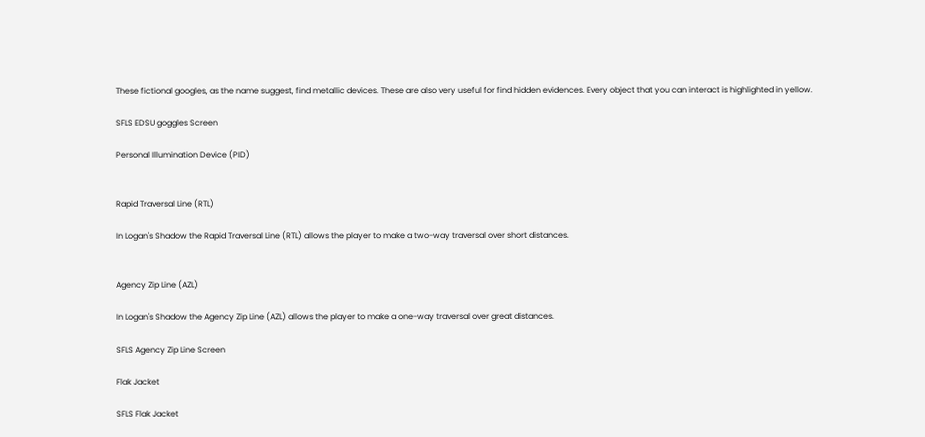These fictional googles, as the name suggest, find metallic devices. These are also very useful for find hidden evidences. Every object that you can interact is highlighted in yellow.

SFLS EDSU goggles Screen

Personal Illumination Device (PID)


Rapid Traversal Line (RTL)

In Logan's Shadow the Rapid Traversal Line (RTL) allows the player to make a two-way traversal over short distances.


Agency Zip Line (AZL)

In Logan's Shadow the Agency Zip Line (AZL) allows the player to make a one-way traversal over great distances.

SFLS Agency Zip Line Screen

Flak Jacket

SFLS Flak Jacket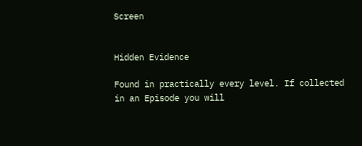Screen


Hidden Evidence

Found in practically every level. If collected in an Episode you will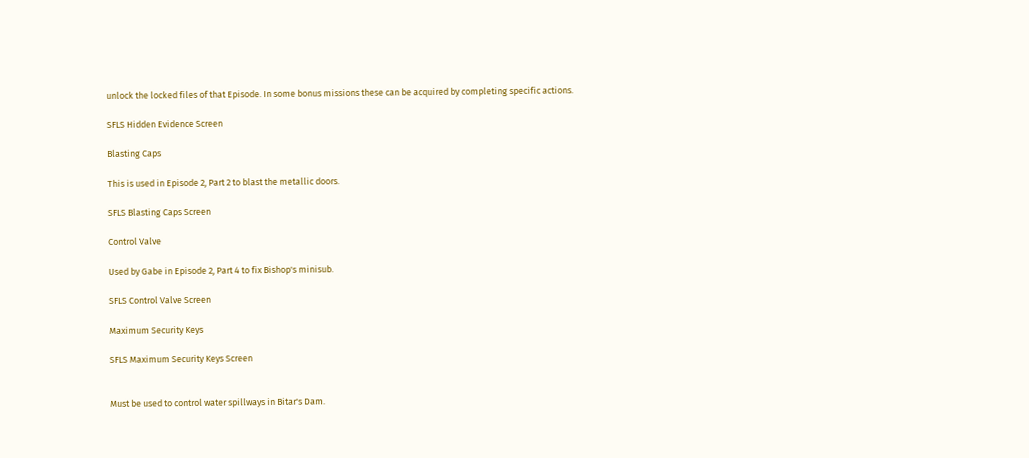unlock the locked files of that Episode. In some bonus missions these can be acquired by completing specific actions.

SFLS Hidden Evidence Screen

Blasting Caps

This is used in Episode 2, Part 2 to blast the metallic doors.

SFLS Blasting Caps Screen

Control Valve

Used by Gabe in Episode 2, Part 4 to fix Bishop's minisub.

SFLS Control Valve Screen

Maximum Security Keys

SFLS Maximum Security Keys Screen


Must be used to control water spillways in Bitar's Dam.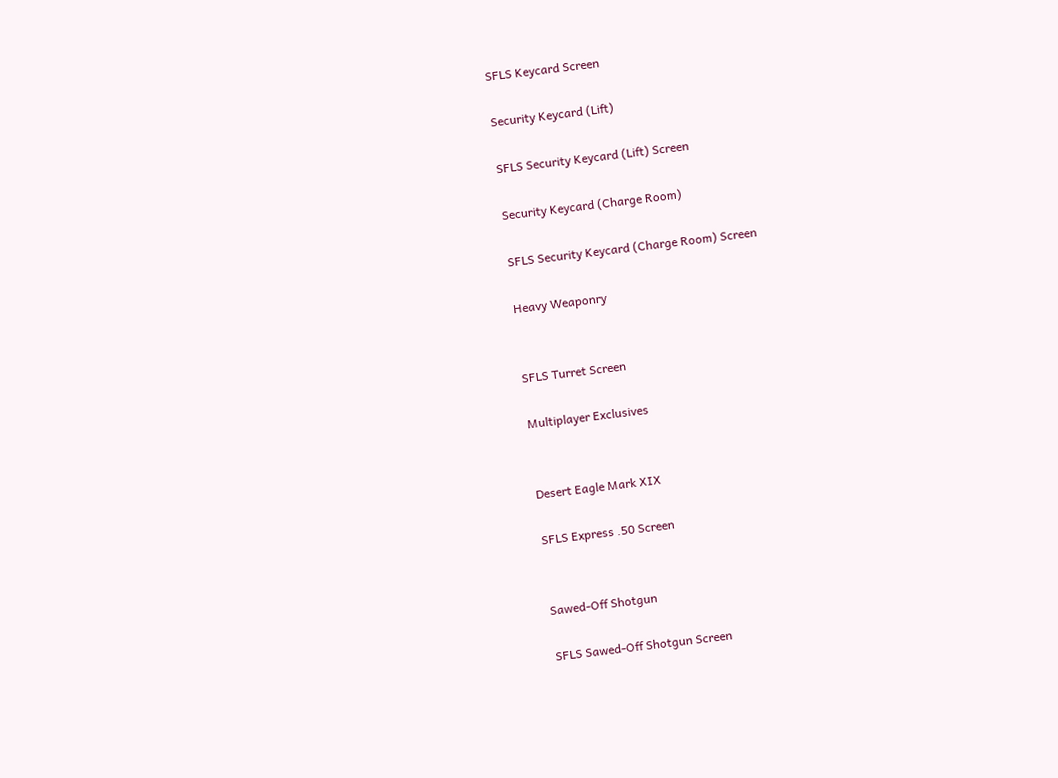SFLS Keycard Screen

Security Keycard (Lift)

SFLS Security Keycard (Lift) Screen

Security Keycard (Charge Room)

SFLS Security Keycard (Charge Room) Screen

Heavy Weaponry


SFLS Turret Screen

Multiplayer Exclusives


Desert Eagle Mark XIX

SFLS Express .50 Screen


Sawed-Off Shotgun

SFLS Sawed-Off Shotgun Screen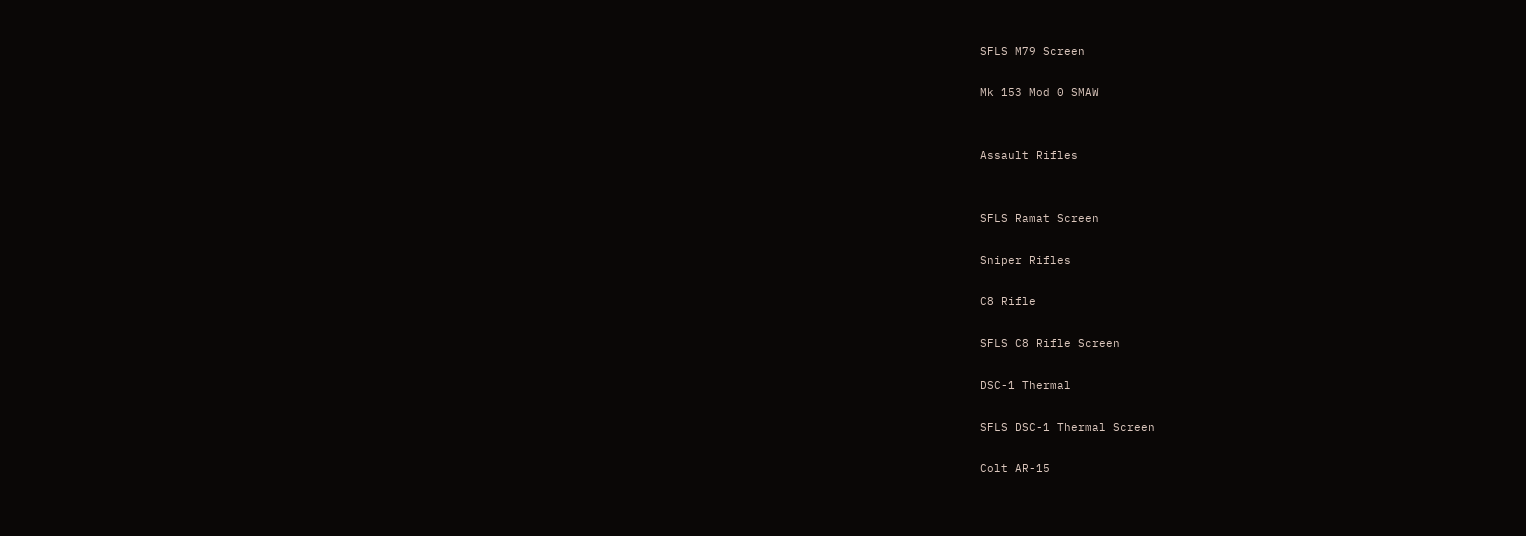SFLS M79 Screen

Mk 153 Mod 0 SMAW


Assault Rifles


SFLS Ramat Screen

Sniper Rifles

C8 Rifle

SFLS C8 Rifle Screen

DSC-1 Thermal

SFLS DSC-1 Thermal Screen

Colt AR-15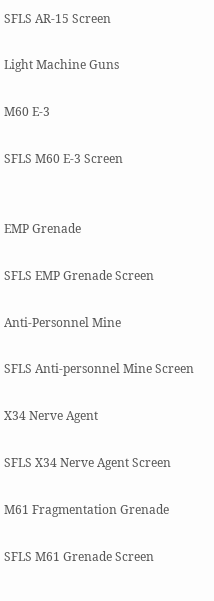SFLS AR-15 Screen

Light Machine Guns

M60 E-3

SFLS M60 E-3 Screen


EMP Grenade

SFLS EMP Grenade Screen

Anti-Personnel Mine

SFLS Anti-personnel Mine Screen

X34 Nerve Agent

SFLS X34 Nerve Agent Screen

M61 Fragmentation Grenade

SFLS M61 Grenade Screen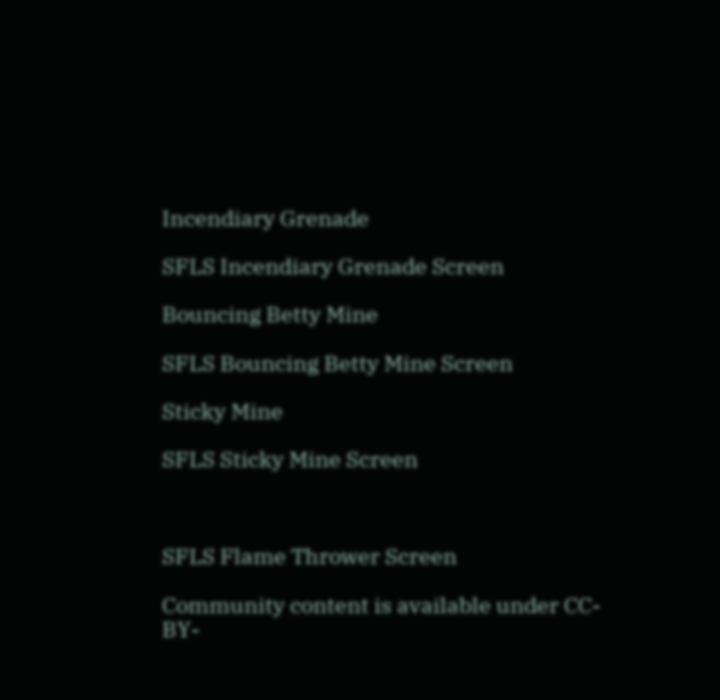Incendiary Grenade

SFLS Incendiary Grenade Screen

Bouncing Betty Mine

SFLS Bouncing Betty Mine Screen

Sticky Mine

SFLS Sticky Mine Screen



SFLS Flame Thrower Screen

Community content is available under CC-BY-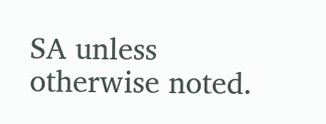SA unless otherwise noted.